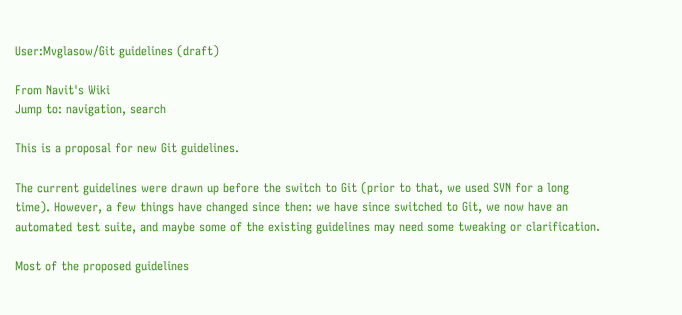User:Mvglasow/Git guidelines (draft)

From Navit's Wiki
Jump to: navigation, search

This is a proposal for new Git guidelines.

The current guidelines were drawn up before the switch to Git (prior to that, we used SVN for a long time). However, a few things have changed since then: we have since switched to Git, we now have an automated test suite, and maybe some of the existing guidelines may need some tweaking or clarification.

Most of the proposed guidelines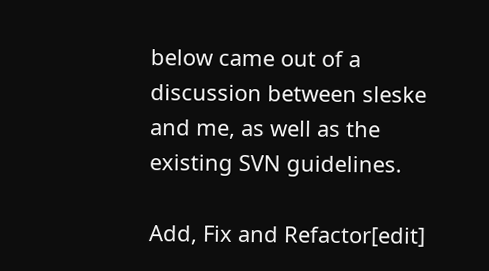below came out of a discussion between sleske and me, as well as the existing SVN guidelines.

Add, Fix and Refactor[edit]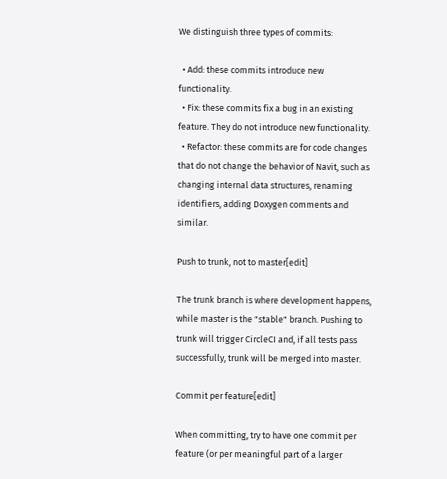We distinguish three types of commits:

  • Add: these commits introduce new functionality.
  • Fix: these commits fix a bug in an existing feature. They do not introduce new functionality.
  • Refactor: these commits are for code changes that do not change the behavior of Navit, such as changing internal data structures, renaming identifiers, adding Doxygen comments and similar.

Push to trunk, not to master[edit]

The trunk branch is where development happens, while master is the "stable" branch. Pushing to trunk will trigger CircleCI and, if all tests pass successfully, trunk will be merged into master.

Commit per feature[edit]

When committing, try to have one commit per feature (or per meaningful part of a larger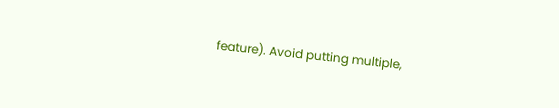feature). Avoid putting multiple,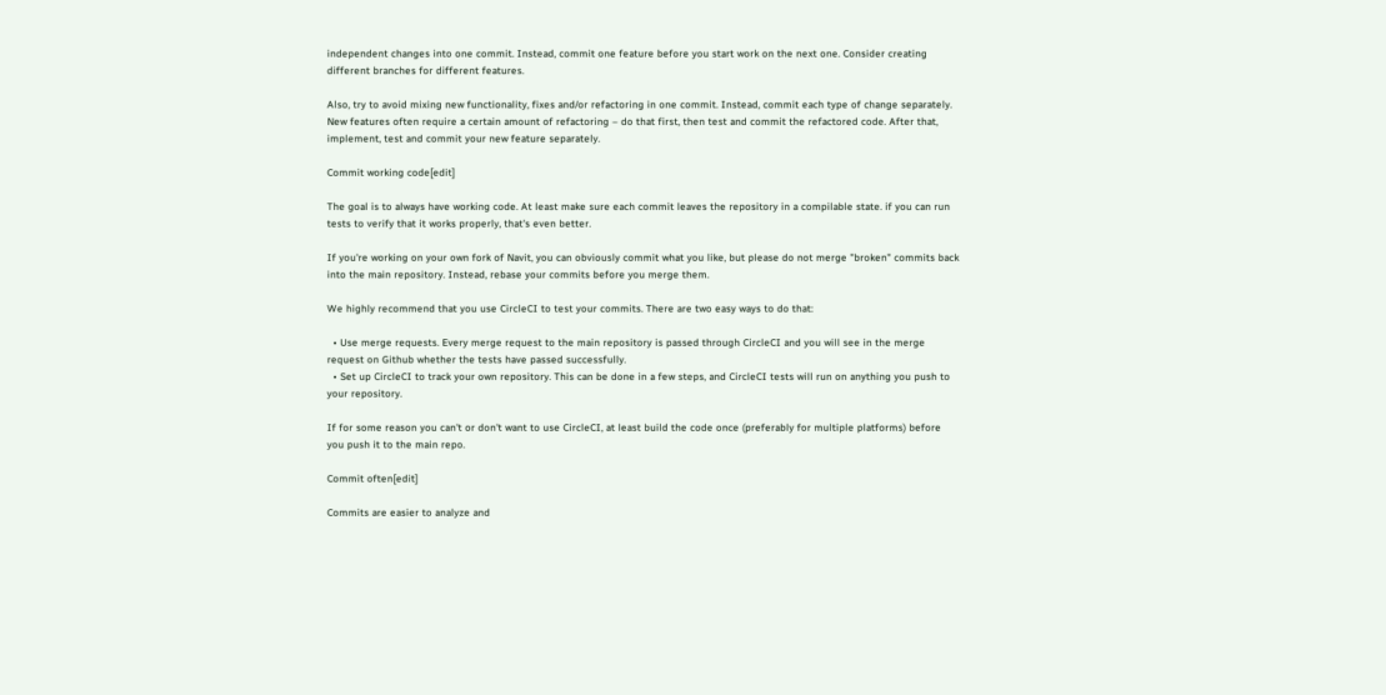independent changes into one commit. Instead, commit one feature before you start work on the next one. Consider creating different branches for different features.

Also, try to avoid mixing new functionality, fixes and/or refactoring in one commit. Instead, commit each type of change separately. New features often require a certain amount of refactoring – do that first, then test and commit the refactored code. After that, implement, test and commit your new feature separately.

Commit working code[edit]

The goal is to always have working code. At least make sure each commit leaves the repository in a compilable state. if you can run tests to verify that it works properly, that's even better.

If you're working on your own fork of Navit, you can obviously commit what you like, but please do not merge "broken" commits back into the main repository. Instead, rebase your commits before you merge them.

We highly recommend that you use CircleCI to test your commits. There are two easy ways to do that:

  • Use merge requests. Every merge request to the main repository is passed through CircleCI and you will see in the merge request on Github whether the tests have passed successfully.
  • Set up CircleCI to track your own repository. This can be done in a few steps, and CircleCI tests will run on anything you push to your repository.

If for some reason you can't or don't want to use CircleCI, at least build the code once (preferably for multiple platforms) before you push it to the main repo.

Commit often[edit]

Commits are easier to analyze and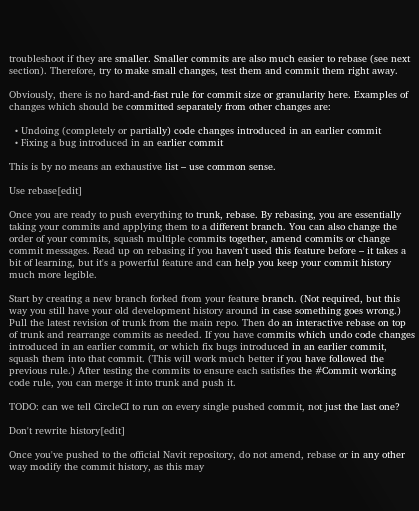troubleshoot if they are smaller. Smaller commits are also much easier to rebase (see next section). Therefore, try to make small changes, test them and commit them right away.

Obviously, there is no hard-and-fast rule for commit size or granularity here. Examples of changes which should be committed separately from other changes are:

  • Undoing (completely or partially) code changes introduced in an earlier commit
  • Fixing a bug introduced in an earlier commit

This is by no means an exhaustive list – use common sense.

Use rebase[edit]

Once you are ready to push everything to trunk, rebase. By rebasing, you are essentially taking your commits and applying them to a different branch. You can also change the order of your commits, squash multiple commits together, amend commits or change commit messages. Read up on rebasing if you haven't used this feature before – it takes a bit of learning, but it's a powerful feature and can help you keep your commit history much more legible.

Start by creating a new branch forked from your feature branch. (Not required, but this way you still have your old development history around in case something goes wrong.) Pull the latest revision of trunk from the main repo. Then do an interactive rebase on top of trunk and rearrange commits as needed. If you have commits which undo code changes introduced in an earlier commit, or which fix bugs introduced in an earlier commit, squash them into that commit. (This will work much better if you have followed the previous rule.) After testing the commits to ensure each satisfies the #Commit working code rule, you can merge it into trunk and push it.

TODO: can we tell CircleCI to run on every single pushed commit, not just the last one?

Don't rewrite history[edit]

Once you've pushed to the official Navit repository, do not amend, rebase or in any other way modify the commit history, as this may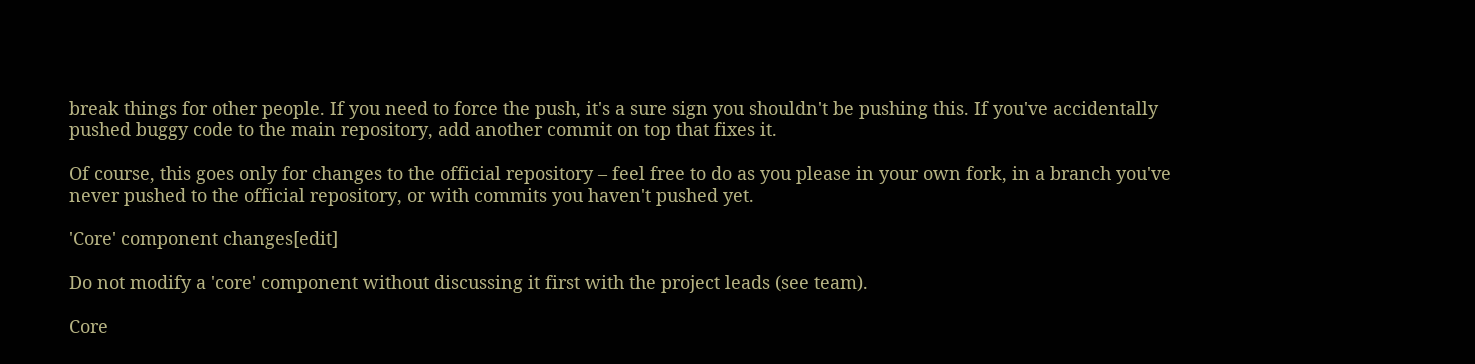break things for other people. If you need to force the push, it's a sure sign you shouldn't be pushing this. If you've accidentally pushed buggy code to the main repository, add another commit on top that fixes it.

Of course, this goes only for changes to the official repository – feel free to do as you please in your own fork, in a branch you've never pushed to the official repository, or with commits you haven't pushed yet.

'Core' component changes[edit]

Do not modify a 'core' component without discussing it first with the project leads (see team).

Core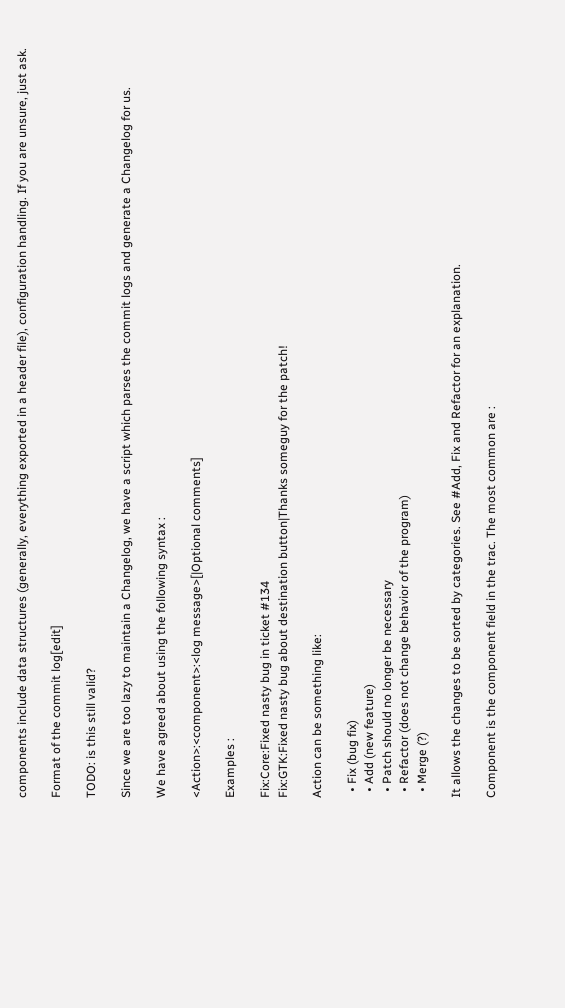components include data structures (generally, everything exported in a header file), configuration handling. If you are unsure, just ask.

Format of the commit log[edit]

TODO: is this still valid?

Since we are too lazy to maintain a Changelog, we have a script which parses the commit logs and generate a Changelog for us.

We have agreed about using the following syntax :

<Action>:<component>:<log message>[|Optional comments]

Examples :

Fix:Core:Fixed nasty bug in ticket #134
Fix:GTK:Fixed nasty bug about destination button|Thanks someguy for the patch!

Action can be something like:

  • Fix (bug fix)
  • Add (new feature)
  • Patch should no longer be necessary
  • Refactor (does not change behavior of the program)
  • Merge (?)

It allows the changes to be sorted by categories. See #Add, Fix and Refactor for an explanation.

Component is the component field in the trac. The most common are :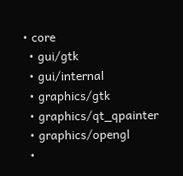• core
  • gui/gtk
  • gui/internal
  • graphics/gtk
  • graphics/qt_qpainter
  • graphics/opengl
  •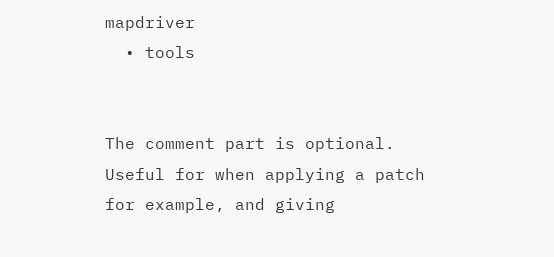mapdriver
  • tools


The comment part is optional. Useful for when applying a patch for example, and giving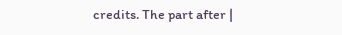credits. The part after |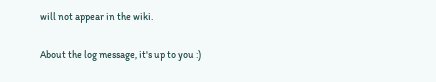will not appear in the wiki.

About the log message, it's up to you :)